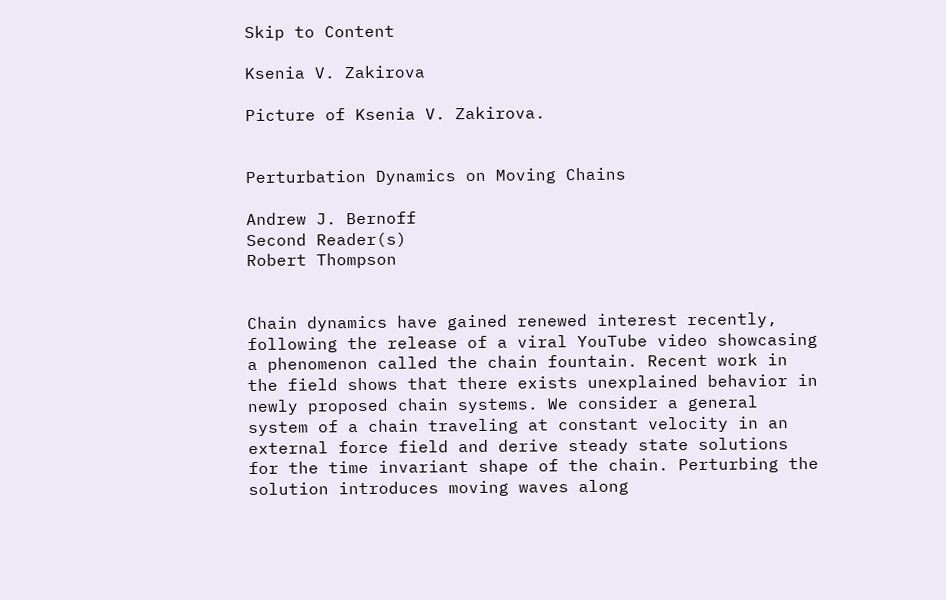Skip to Content

Ksenia V. Zakirova

Picture of Ksenia V. Zakirova.


Perturbation Dynamics on Moving Chains

Andrew J. Bernoff
Second Reader(s)
Robert Thompson


Chain dynamics have gained renewed interest recently, following the release of a viral YouTube video showcasing a phenomenon called the chain fountain. Recent work in the field shows that there exists unexplained behavior in newly proposed chain systems. We consider a general system of a chain traveling at constant velocity in an external force field and derive steady state solutions for the time invariant shape of the chain. Perturbing the solution introduces moving waves along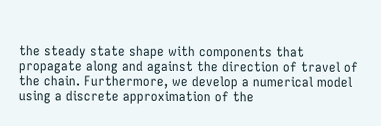the steady state shape with components that propagate along and against the direction of travel of the chain. Furthermore, we develop a numerical model using a discrete approximation of the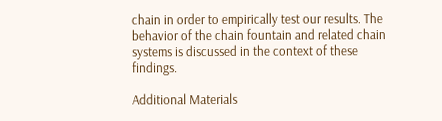chain in order to empirically test our results. The behavior of the chain fountain and related chain systems is discussed in the context of these findings.

Additional Materials